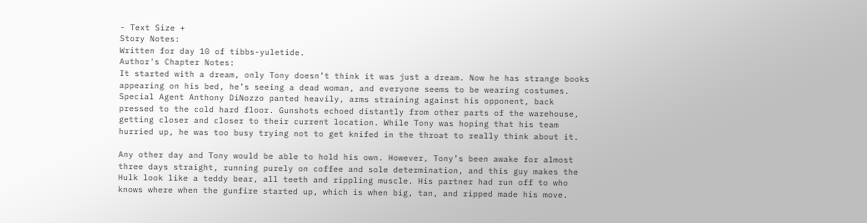- Text Size +
Story Notes:
Written for day 10 of tibbs-yuletide.
Author's Chapter Notes:
It started with a dream, only Tony doesn’t think it was just a dream. Now he has strange books appearing on his bed, he’s seeing a dead woman, and everyone seems to be wearing costumes.
Special Agent Anthony DiNozzo panted heavily, arms straining against his opponent, back pressed to the cold hard floor. Gunshots echoed distantly from other parts of the warehouse, getting closer and closer to their current location. While Tony was hoping that his team hurried up, he was too busy trying not to get knifed in the throat to really think about it.

Any other day and Tony would be able to hold his own. However, Tony’s been awake for almost three days straight, running purely on coffee and sole determination, and this guy makes the Hulk look like a teddy bear, all teeth and rippling muscle. His partner had run off to who knows where when the gunfire started up, which is when big, tan, and ripped made his move.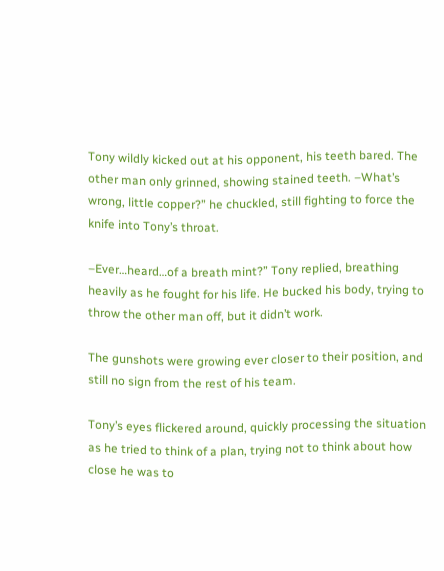Tony wildly kicked out at his opponent, his teeth bared. The other man only grinned, showing stained teeth. –What’s wrong, little copper?” he chuckled, still fighting to force the knife into Tony’s throat.

–Ever…heard…of a breath mint?” Tony replied, breathing heavily as he fought for his life. He bucked his body, trying to throw the other man off, but it didn’t work.

The gunshots were growing ever closer to their position, and still no sign from the rest of his team.

Tony’s eyes flickered around, quickly processing the situation as he tried to think of a plan, trying not to think about how close he was to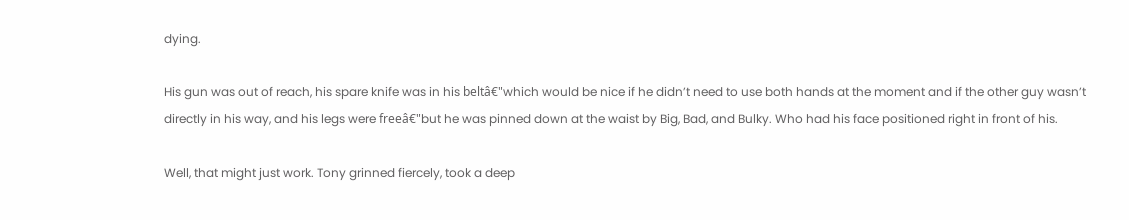dying.

His gun was out of reach, his spare knife was in his beltâ€"which would be nice if he didn’t need to use both hands at the moment and if the other guy wasn’t directly in his way, and his legs were freeâ€"but he was pinned down at the waist by Big, Bad, and Bulky. Who had his face positioned right in front of his.

Well, that might just work. Tony grinned fiercely, took a deep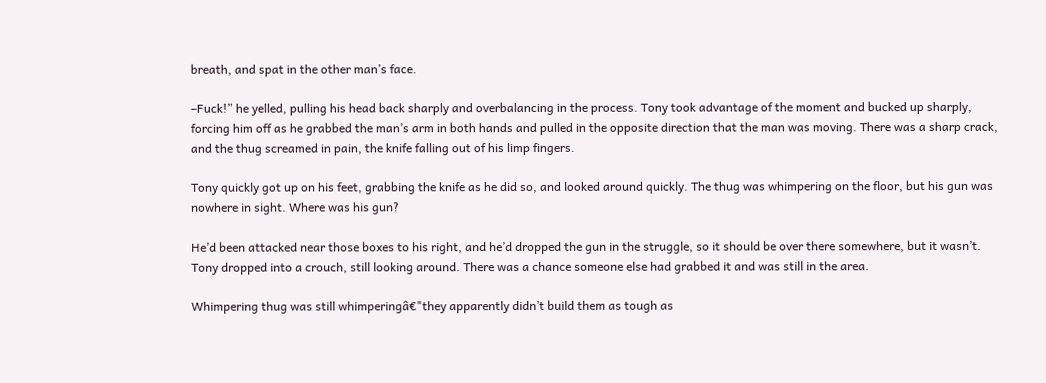breath, and spat in the other man’s face.

–Fuck!” he yelled, pulling his head back sharply and overbalancing in the process. Tony took advantage of the moment and bucked up sharply, forcing him off as he grabbed the man’s arm in both hands and pulled in the opposite direction that the man was moving. There was a sharp crack, and the thug screamed in pain, the knife falling out of his limp fingers.

Tony quickly got up on his feet, grabbing the knife as he did so, and looked around quickly. The thug was whimpering on the floor, but his gun was nowhere in sight. Where was his gun?

He’d been attacked near those boxes to his right, and he’d dropped the gun in the struggle, so it should be over there somewhere, but it wasn’t. Tony dropped into a crouch, still looking around. There was a chance someone else had grabbed it and was still in the area.

Whimpering thug was still whimperingâ€"they apparently didn’t build them as tough as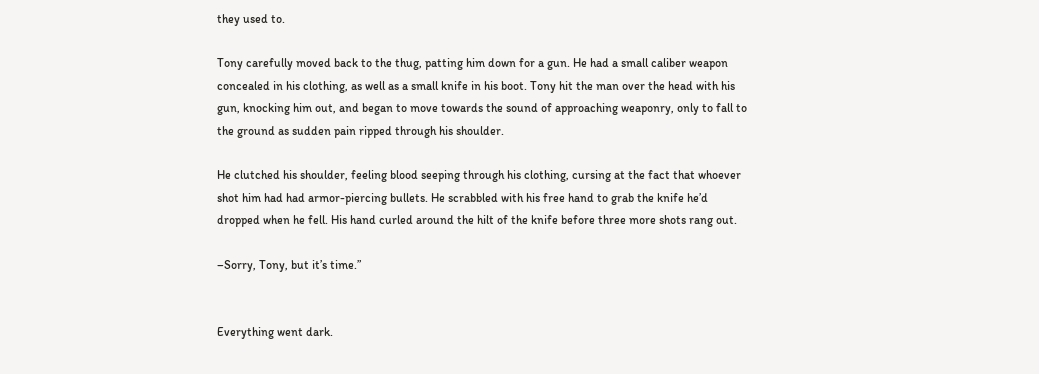they used to.

Tony carefully moved back to the thug, patting him down for a gun. He had a small caliber weapon concealed in his clothing, as well as a small knife in his boot. Tony hit the man over the head with his gun, knocking him out, and began to move towards the sound of approaching weaponry, only to fall to the ground as sudden pain ripped through his shoulder.

He clutched his shoulder, feeling blood seeping through his clothing, cursing at the fact that whoever shot him had had armor-piercing bullets. He scrabbled with his free hand to grab the knife he’d dropped when he fell. His hand curled around the hilt of the knife before three more shots rang out.

–Sorry, Tony, but it’s time.”


Everything went dark.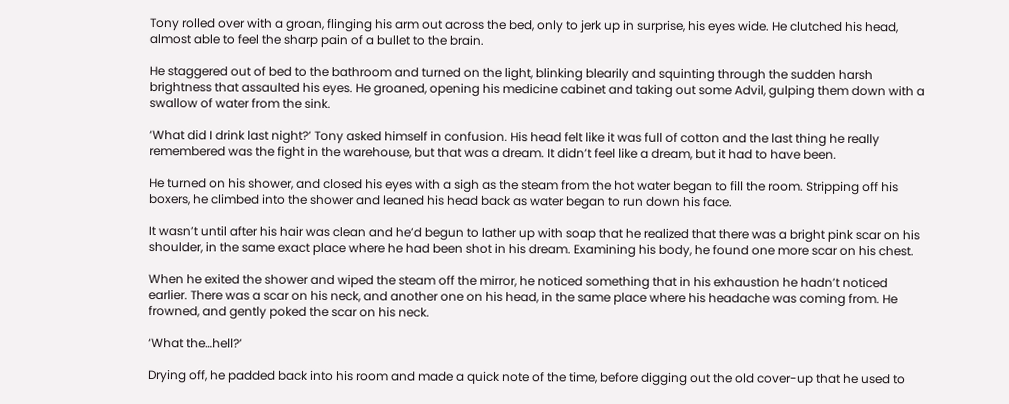Tony rolled over with a groan, flinging his arm out across the bed, only to jerk up in surprise, his eyes wide. He clutched his head, almost able to feel the sharp pain of a bullet to the brain.

He staggered out of bed to the bathroom and turned on the light, blinking blearily and squinting through the sudden harsh brightness that assaulted his eyes. He groaned, opening his medicine cabinet and taking out some Advil, gulping them down with a swallow of water from the sink.

‘What did I drink last night?’ Tony asked himself in confusion. His head felt like it was full of cotton and the last thing he really remembered was the fight in the warehouse, but that was a dream. It didn’t feel like a dream, but it had to have been.

He turned on his shower, and closed his eyes with a sigh as the steam from the hot water began to fill the room. Stripping off his boxers, he climbed into the shower and leaned his head back as water began to run down his face.

It wasn’t until after his hair was clean and he’d begun to lather up with soap that he realized that there was a bright pink scar on his shoulder, in the same exact place where he had been shot in his dream. Examining his body, he found one more scar on his chest.

When he exited the shower and wiped the steam off the mirror, he noticed something that in his exhaustion he hadn’t noticed earlier. There was a scar on his neck, and another one on his head, in the same place where his headache was coming from. He frowned, and gently poked the scar on his neck.

‘What the…hell?’

Drying off, he padded back into his room and made a quick note of the time, before digging out the old cover-up that he used to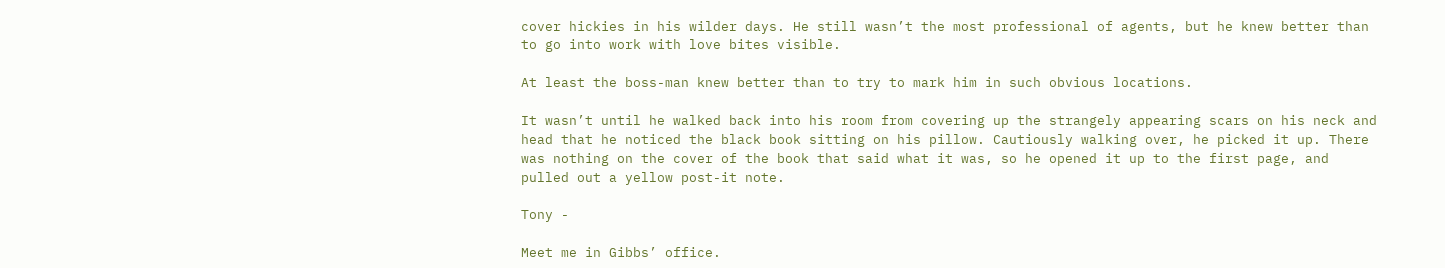cover hickies in his wilder days. He still wasn’t the most professional of agents, but he knew better than to go into work with love bites visible.

At least the boss-man knew better than to try to mark him in such obvious locations.

It wasn’t until he walked back into his room from covering up the strangely appearing scars on his neck and head that he noticed the black book sitting on his pillow. Cautiously walking over, he picked it up. There was nothing on the cover of the book that said what it was, so he opened it up to the first page, and pulled out a yellow post-it note.

Tony -

Meet me in Gibbs’ office.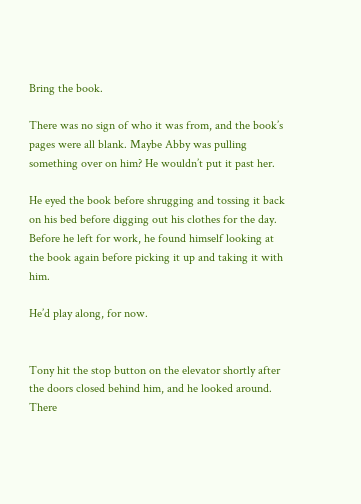Bring the book.

There was no sign of who it was from, and the book’s pages were all blank. Maybe Abby was pulling something over on him? He wouldn’t put it past her.

He eyed the book before shrugging and tossing it back on his bed before digging out his clothes for the day. Before he left for work, he found himself looking at the book again before picking it up and taking it with him.

He’d play along, for now.


Tony hit the stop button on the elevator shortly after the doors closed behind him, and he looked around. There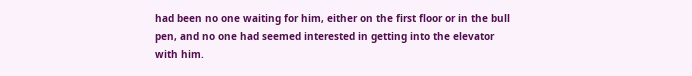had been no one waiting for him, either on the first floor or in the bull pen, and no one had seemed interested in getting into the elevator with him.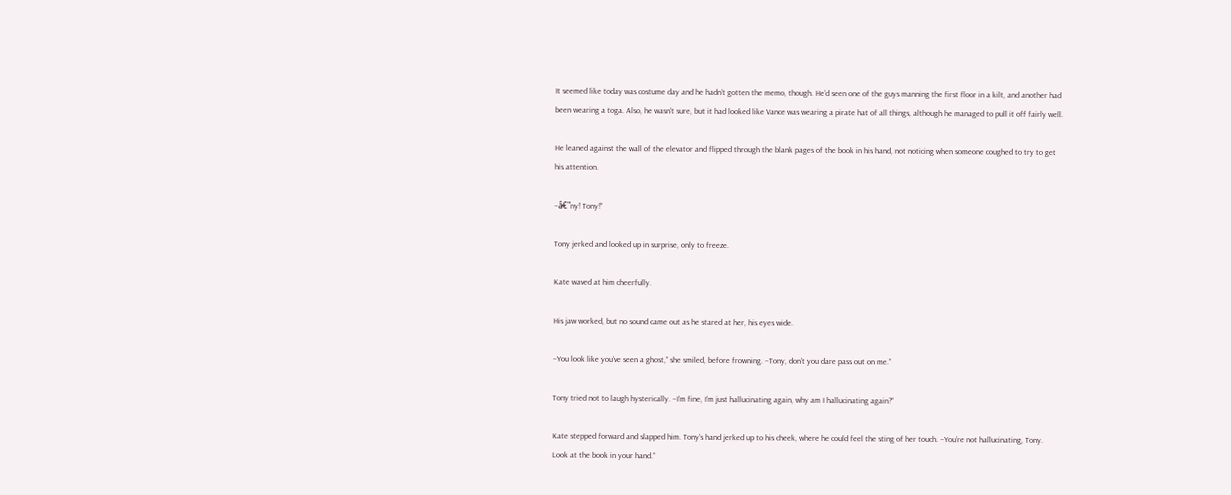It seemed like today was costume day and he hadn’t gotten the memo, though. He’d seen one of the guys manning the first floor in a kilt, and another had been wearing a toga. Also, he wasn’t sure, but it had looked like Vance was wearing a pirate hat of all things, although he managed to pull it off fairly well.

He leaned against the wall of the elevator and flipped through the blank pages of the book in his hand, not noticing when someone coughed to try to get his attention.

–â€"ny! Tony!”

Tony jerked and looked up in surprise, only to freeze.

Kate waved at him cheerfully.

His jaw worked, but no sound came out as he stared at her, his eyes wide.

–You look like you’ve seen a ghost,” she smiled, before frowning. –Tony, don’t you dare pass out on me.”

Tony tried not to laugh hysterically. –I’m fine, I’m just hallucinating again, why am I hallucinating again?”

Kate stepped forward and slapped him. Tony’s hand jerked up to his cheek, where he could feel the sting of her touch. –You’re not hallucinating, Tony. Look at the book in your hand.”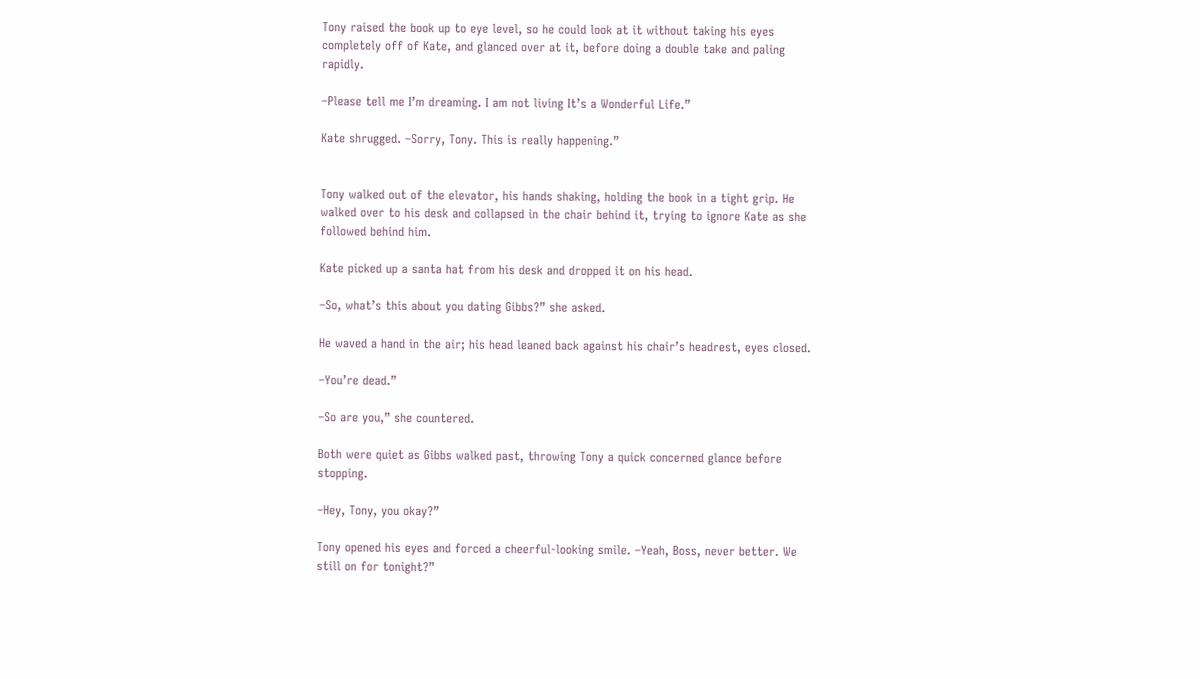Tony raised the book up to eye level, so he could look at it without taking his eyes completely off of Kate, and glanced over at it, before doing a double take and paling rapidly.

–Please tell me I’m dreaming. I am not living It’s a Wonderful Life.”

Kate shrugged. –Sorry, Tony. This is really happening.”


Tony walked out of the elevator, his hands shaking, holding the book in a tight grip. He walked over to his desk and collapsed in the chair behind it, trying to ignore Kate as she followed behind him.

Kate picked up a santa hat from his desk and dropped it on his head.

–So, what’s this about you dating Gibbs?” she asked.

He waved a hand in the air; his head leaned back against his chair’s headrest, eyes closed.

–You’re dead.”

–So are you,” she countered.

Both were quiet as Gibbs walked past, throwing Tony a quick concerned glance before stopping.

–Hey, Tony, you okay?”

Tony opened his eyes and forced a cheerful-looking smile. –Yeah, Boss, never better. We still on for tonight?”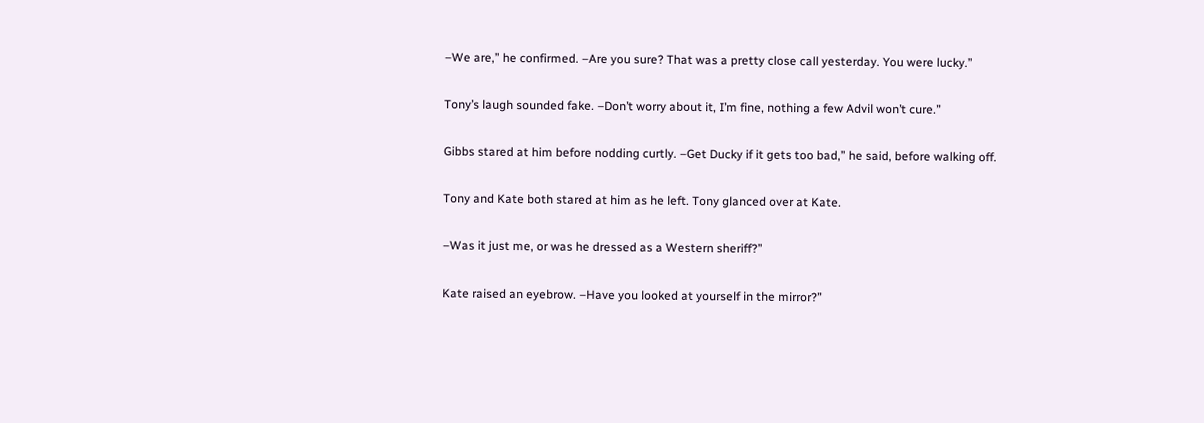–We are,” he confirmed. –Are you sure? That was a pretty close call yesterday. You were lucky.”

Tony’s laugh sounded fake. –Don’t worry about it, I’m fine, nothing a few Advil won’t cure.”

Gibbs stared at him before nodding curtly. –Get Ducky if it gets too bad,” he said, before walking off.

Tony and Kate both stared at him as he left. Tony glanced over at Kate.

–Was it just me, or was he dressed as a Western sheriff?”

Kate raised an eyebrow. –Have you looked at yourself in the mirror?”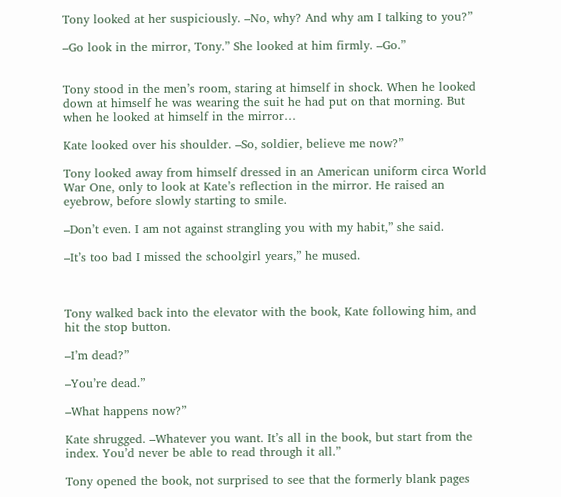Tony looked at her suspiciously. –No, why? And why am I talking to you?”

–Go look in the mirror, Tony.” She looked at him firmly. –Go.”


Tony stood in the men’s room, staring at himself in shock. When he looked down at himself he was wearing the suit he had put on that morning. But when he looked at himself in the mirror…

Kate looked over his shoulder. –So, soldier, believe me now?”

Tony looked away from himself dressed in an American uniform circa World War One, only to look at Kate’s reflection in the mirror. He raised an eyebrow, before slowly starting to smile.

–Don’t even. I am not against strangling you with my habit,” she said.

–It’s too bad I missed the schoolgirl years,” he mused.



Tony walked back into the elevator with the book, Kate following him, and hit the stop button.

–I’m dead?”

–You’re dead.”

–What happens now?”

Kate shrugged. –Whatever you want. It’s all in the book, but start from the index. You’d never be able to read through it all.”

Tony opened the book, not surprised to see that the formerly blank pages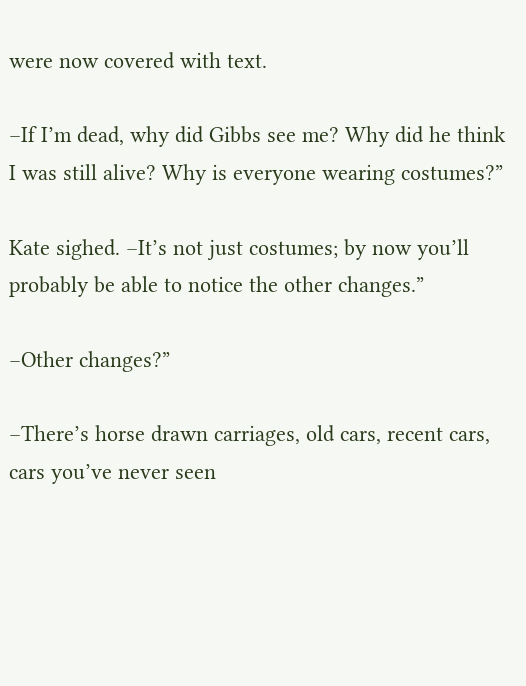were now covered with text.

–If I’m dead, why did Gibbs see me? Why did he think I was still alive? Why is everyone wearing costumes?”

Kate sighed. –It’s not just costumes; by now you’ll probably be able to notice the other changes.”

–Other changes?”

–There’s horse drawn carriages, old cars, recent cars, cars you’ve never seen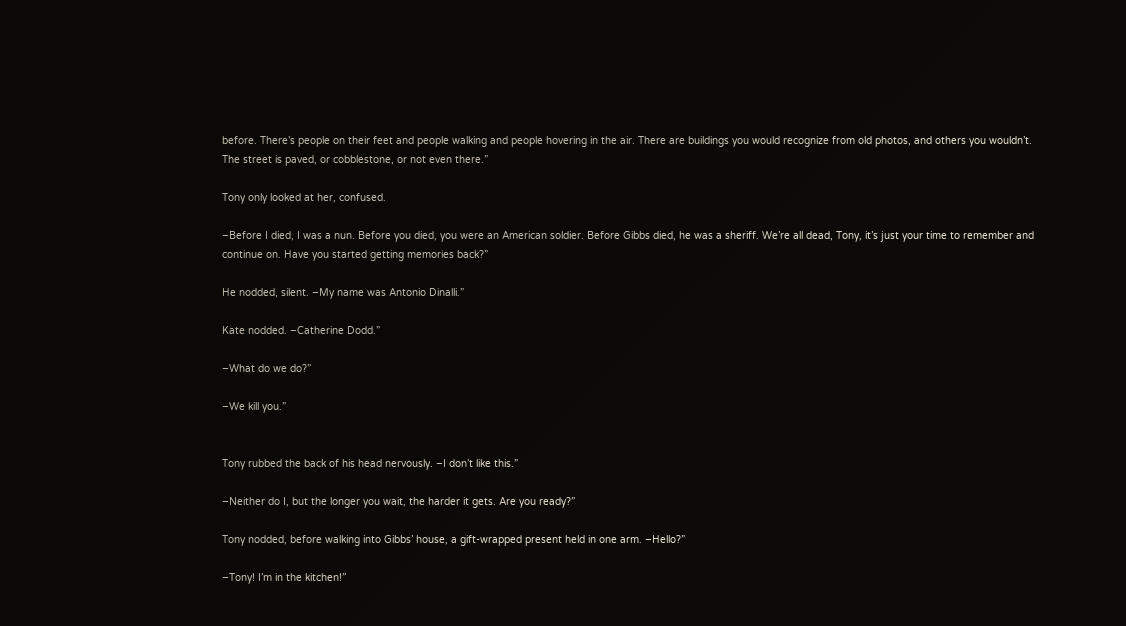before. There’s people on their feet and people walking and people hovering in the air. There are buildings you would recognize from old photos, and others you wouldn’t. The street is paved, or cobblestone, or not even there.”

Tony only looked at her, confused.

–Before I died, I was a nun. Before you died, you were an American soldier. Before Gibbs died, he was a sheriff. We’re all dead, Tony, it’s just your time to remember and continue on. Have you started getting memories back?”

He nodded, silent. –My name was Antonio Dinalli.”

Kate nodded. –Catherine Dodd.”

–What do we do?”

–We kill you.”


Tony rubbed the back of his head nervously. –I don’t like this.”

–Neither do I, but the longer you wait, the harder it gets. Are you ready?”

Tony nodded, before walking into Gibbs’ house, a gift-wrapped present held in one arm. –Hello?”

–Tony! I’m in the kitchen!”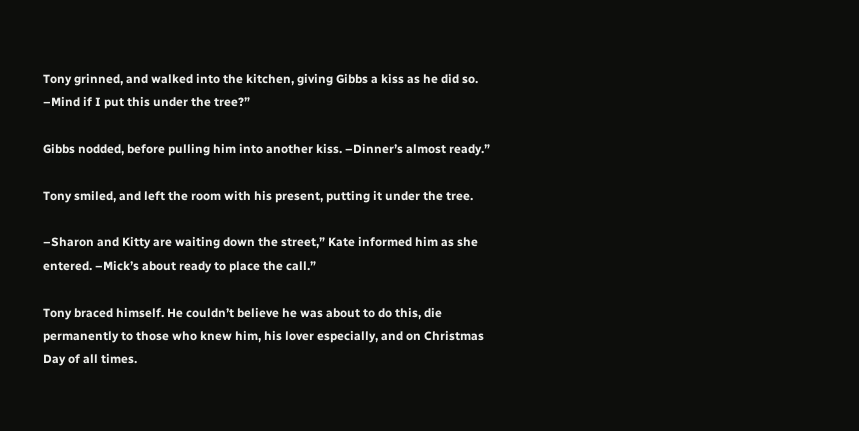Tony grinned, and walked into the kitchen, giving Gibbs a kiss as he did so. –Mind if I put this under the tree?”

Gibbs nodded, before pulling him into another kiss. –Dinner’s almost ready.”

Tony smiled, and left the room with his present, putting it under the tree.

–Sharon and Kitty are waiting down the street,” Kate informed him as she entered. –Mick’s about ready to place the call.”

Tony braced himself. He couldn’t believe he was about to do this, die permanently to those who knew him, his lover especially, and on Christmas Day of all times.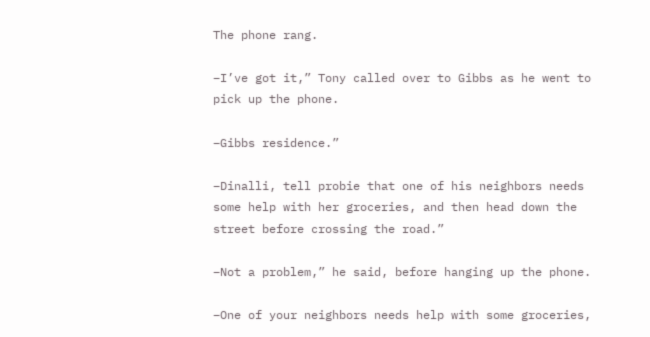The phone rang.

–I’ve got it,” Tony called over to Gibbs as he went to pick up the phone.

–Gibbs residence.”

–Dinalli, tell probie that one of his neighbors needs some help with her groceries, and then head down the street before crossing the road.”

–Not a problem,” he said, before hanging up the phone.

–One of your neighbors needs help with some groceries,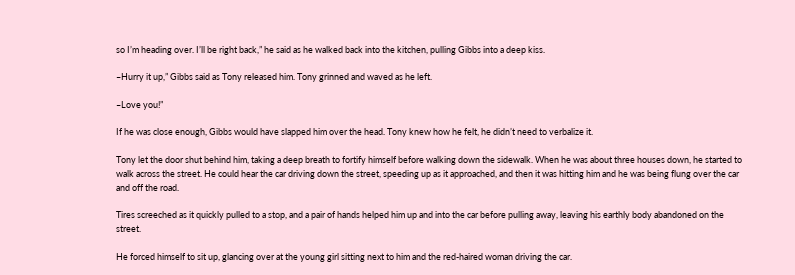so I’m heading over. I’ll be right back,” he said as he walked back into the kitchen, pulling Gibbs into a deep kiss.

–Hurry it up,” Gibbs said as Tony released him. Tony grinned and waved as he left.

–Love you!”

If he was close enough, Gibbs would have slapped him over the head. Tony knew how he felt, he didn’t need to verbalize it.

Tony let the door shut behind him, taking a deep breath to fortify himself before walking down the sidewalk. When he was about three houses down, he started to walk across the street. He could hear the car driving down the street, speeding up as it approached, and then it was hitting him and he was being flung over the car and off the road.

Tires screeched as it quickly pulled to a stop, and a pair of hands helped him up and into the car before pulling away, leaving his earthly body abandoned on the street.

He forced himself to sit up, glancing over at the young girl sitting next to him and the red-haired woman driving the car.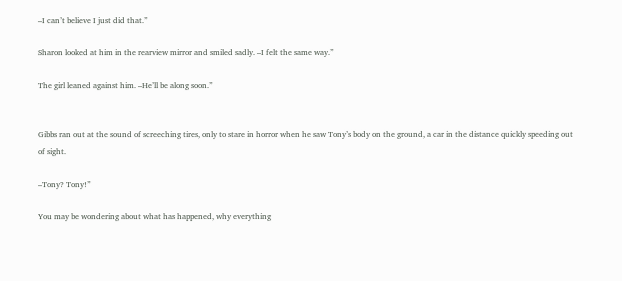–I can’t believe I just did that.”

Sharon looked at him in the rearview mirror and smiled sadly. –I felt the same way.”

The girl leaned against him. –He’ll be along soon.”


Gibbs ran out at the sound of screeching tires, only to stare in horror when he saw Tony’s body on the ground, a car in the distance quickly speeding out of sight.

–Tony? Tony!”

You may be wondering about what has happened, why everything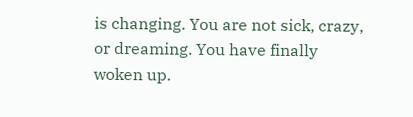is changing. You are not sick, crazy, or dreaming. You have finally woken up.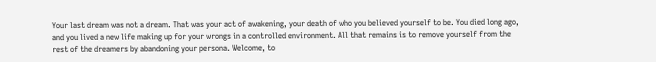Your last dream was not a dream. That was your act of awakening, your death of who you believed yourself to be. You died long ago, and you lived a new life making up for your wrongs in a controlled environment. All that remains is to remove yourself from the rest of the dreamers by abandoning your persona. Welcome, to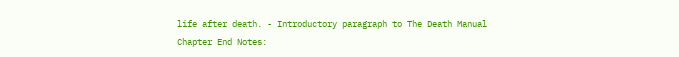life after death. - Introductory paragraph to The Death Manual
Chapter End Notes: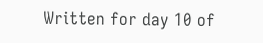Written for day 10 of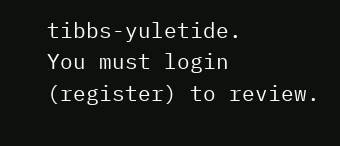tibbs-yuletide.
You must login (register) to review.